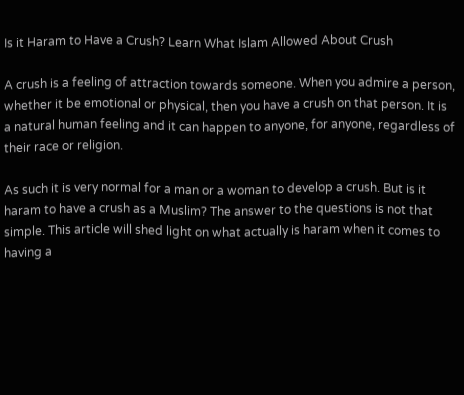Is it Haram to Have a Crush? Learn What Islam Allowed About Crush

A crush is a feeling of attraction towards someone. When you admire a person, whether it be emotional or physical, then you have a crush on that person. It is a natural human feeling and it can happen to anyone, for anyone, regardless of their race or religion.

As such it is very normal for a man or a woman to develop a crush. But is it haram to have a crush as a Muslim? The answer to the questions is not that simple. This article will shed light on what actually is haram when it comes to having a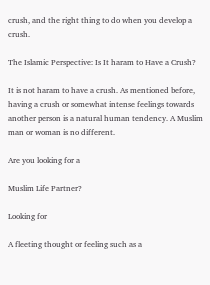crush, and the right thing to do when you develop a crush.

The Islamic Perspective: Is It haram to Have a Crush?

It is not haram to have a crush. As mentioned before, having a crush or somewhat intense feelings towards another person is a natural human tendency. A Muslim man or woman is no different.

Are you looking for a

Muslim Life Partner?

Looking for

A fleeting thought or feeling such as a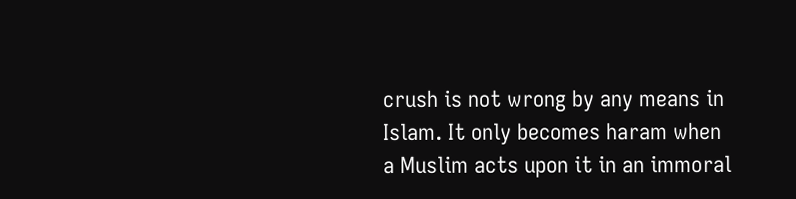crush is not wrong by any means in Islam. It only becomes haram when a Muslim acts upon it in an immoral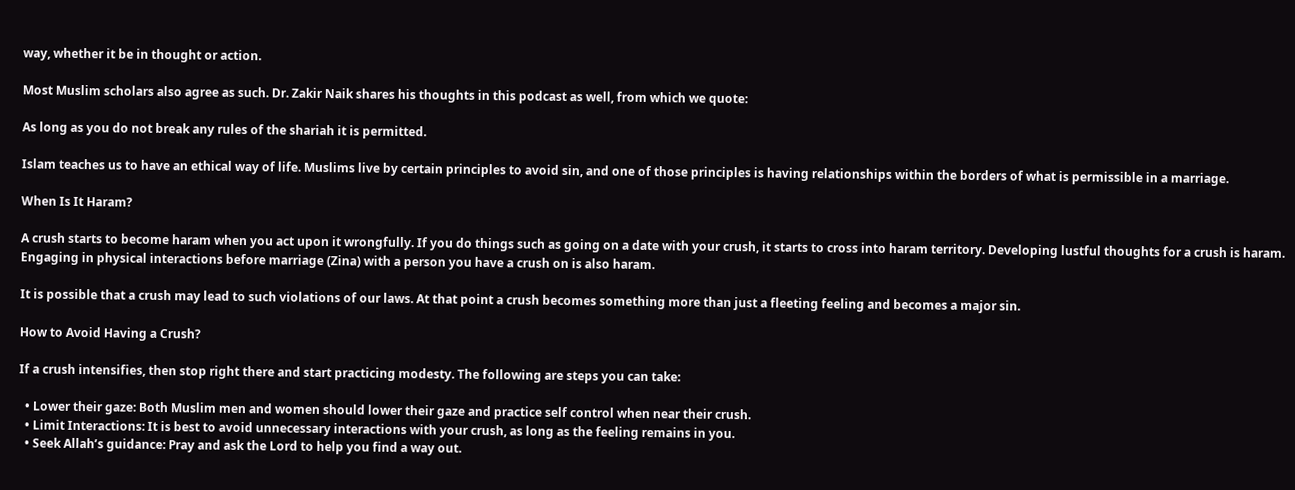way, whether it be in thought or action.

Most Muslim scholars also agree as such. Dr. Zakir Naik shares his thoughts in this podcast as well, from which we quote:

As long as you do not break any rules of the shariah it is permitted.

Islam teaches us to have an ethical way of life. Muslims live by certain principles to avoid sin, and one of those principles is having relationships within the borders of what is permissible in a marriage.

When Is It Haram?

A crush starts to become haram when you act upon it wrongfully. If you do things such as going on a date with your crush, it starts to cross into haram territory. Developing lustful thoughts for a crush is haram. Engaging in physical interactions before marriage (Zina) with a person you have a crush on is also haram.

It is possible that a crush may lead to such violations of our laws. At that point a crush becomes something more than just a fleeting feeling and becomes a major sin.

How to Avoid Having a Crush?

If a crush intensifies, then stop right there and start practicing modesty. The following are steps you can take:

  • Lower their gaze: Both Muslim men and women should lower their gaze and practice self control when near their crush.
  • Limit Interactions: It is best to avoid unnecessary interactions with your crush, as long as the feeling remains in you.
  • Seek Allah’s guidance: Pray and ask the Lord to help you find a way out.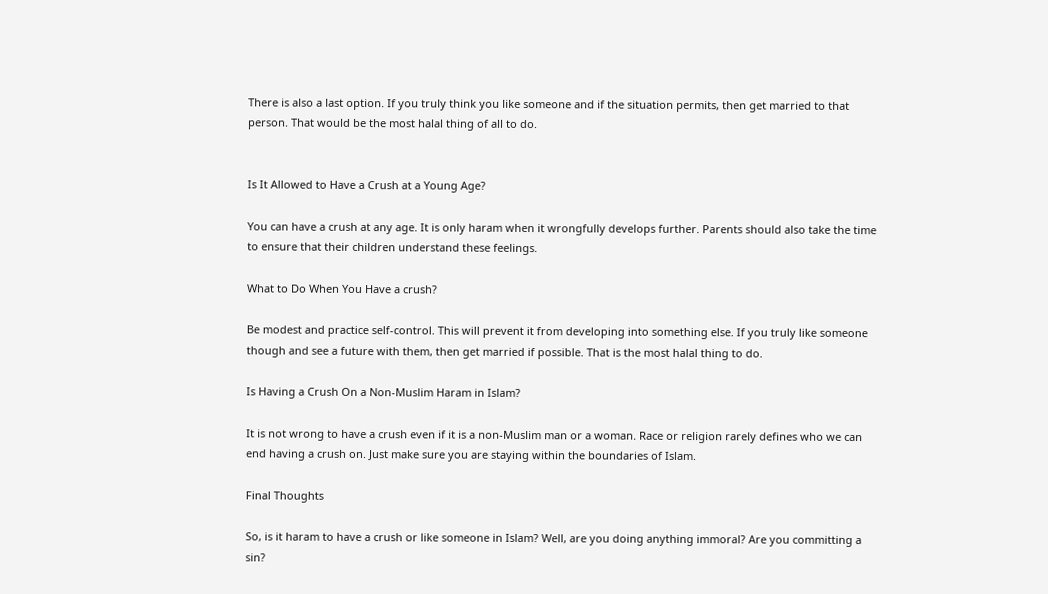There is also a last option. If you truly think you like someone and if the situation permits, then get married to that person. That would be the most halal thing of all to do.


Is It Allowed to Have a Crush at a Young Age?

You can have a crush at any age. It is only haram when it wrongfully develops further. Parents should also take the time to ensure that their children understand these feelings.

What to Do When You Have a crush?

Be modest and practice self-control. This will prevent it from developing into something else. If you truly like someone though and see a future with them, then get married if possible. That is the most halal thing to do.

Is Having a Crush On a Non-Muslim Haram in Islam?

It is not wrong to have a crush even if it is a non-Muslim man or a woman. Race or religion rarely defines who we can end having a crush on. Just make sure you are staying within the boundaries of Islam.

Final Thoughts

So, is it haram to have a crush or like someone in Islam? Well, are you doing anything immoral? Are you committing a sin?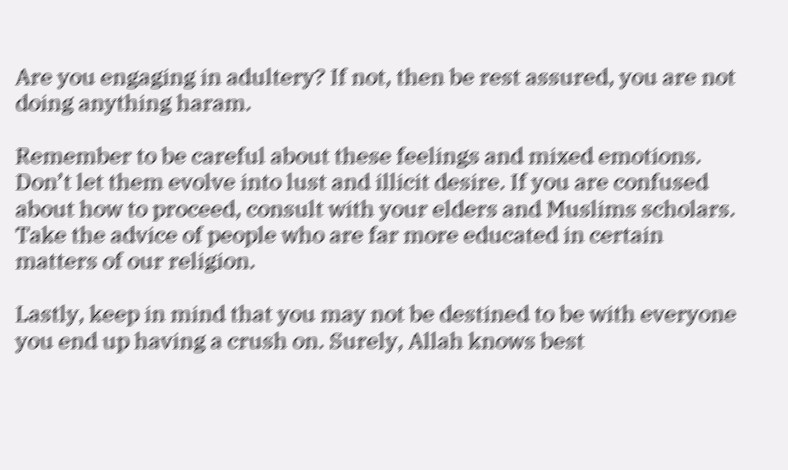Are you engaging in adultery? If not, then be rest assured, you are not doing anything haram.

Remember to be careful about these feelings and mixed emotions. Don’t let them evolve into lust and illicit desire. If you are confused about how to proceed, consult with your elders and Muslims scholars. Take the advice of people who are far more educated in certain matters of our religion.

Lastly, keep in mind that you may not be destined to be with everyone you end up having a crush on. Surely, Allah knows best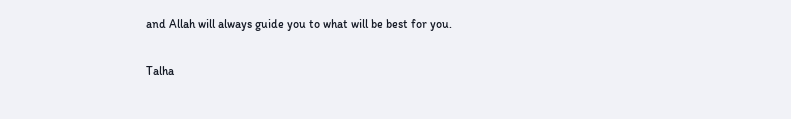and Allah will always guide you to what will be best for you.

Talha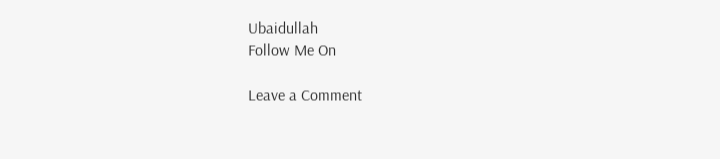Ubaidullah
Follow Me On

Leave a Comment